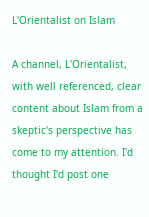L'Orientalist on Islam

A channel, L'Orientalist, with well referenced, clear content about Islam from a skeptic's perspective has come to my attention. I'd thought I'd post one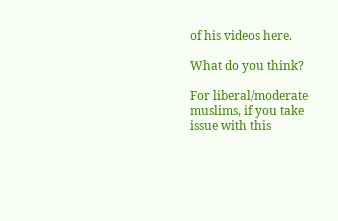of his videos here.

What do you think?

For liberal/moderate muslims, if you take issue with this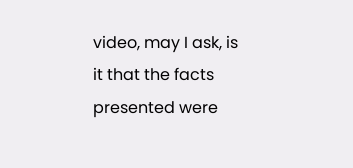video, may I ask, is it that the facts presented were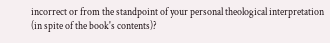incorrect or from the standpoint of your personal theological interpretation (in spite of the book's contents)?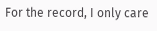For the record, I only care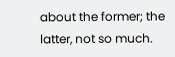about the former; the latter, not so much.